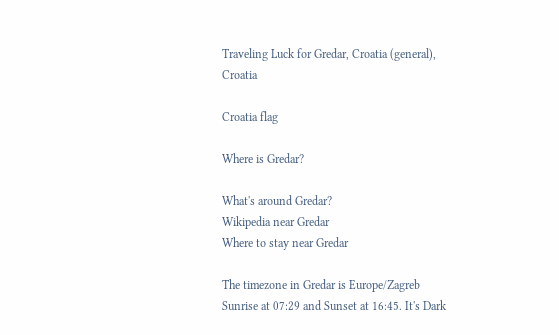Traveling Luck for Gredar, Croatia (general), Croatia

Croatia flag

Where is Gredar?

What's around Gredar?
Wikipedia near Gredar
Where to stay near Gredar

The timezone in Gredar is Europe/Zagreb
Sunrise at 07:29 and Sunset at 16:45. It's Dark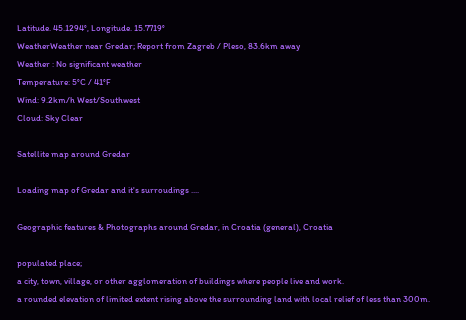Latitude. 45.1294°, Longitude. 15.7719°
WeatherWeather near Gredar; Report from Zagreb / Pleso, 83.6km away
Weather : No significant weather
Temperature: 5°C / 41°F
Wind: 9.2km/h West/Southwest
Cloud: Sky Clear

Satellite map around Gredar

Loading map of Gredar and it's surroudings ....

Geographic features & Photographs around Gredar, in Croatia (general), Croatia

populated place;
a city, town, village, or other agglomeration of buildings where people live and work.
a rounded elevation of limited extent rising above the surrounding land with local relief of less than 300m.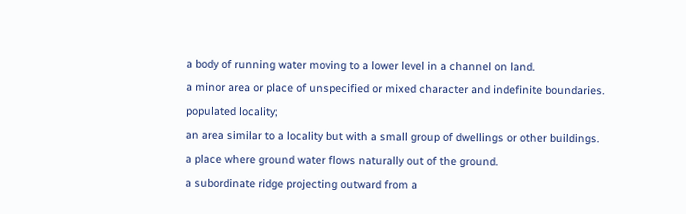a body of running water moving to a lower level in a channel on land.
a minor area or place of unspecified or mixed character and indefinite boundaries.
populated locality;
an area similar to a locality but with a small group of dwellings or other buildings.
a place where ground water flows naturally out of the ground.
a subordinate ridge projecting outward from a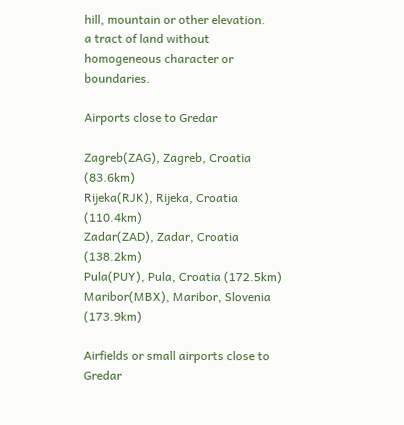hill, mountain or other elevation.
a tract of land without homogeneous character or boundaries.

Airports close to Gredar

Zagreb(ZAG), Zagreb, Croatia (83.6km)
Rijeka(RJK), Rijeka, Croatia (110.4km)
Zadar(ZAD), Zadar, Croatia (138.2km)
Pula(PUY), Pula, Croatia (172.5km)
Maribor(MBX), Maribor, Slovenia (173.9km)

Airfields or small airports close to Gredar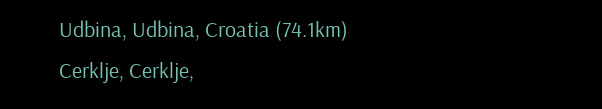Udbina, Udbina, Croatia (74.1km)
Cerklje, Cerklje,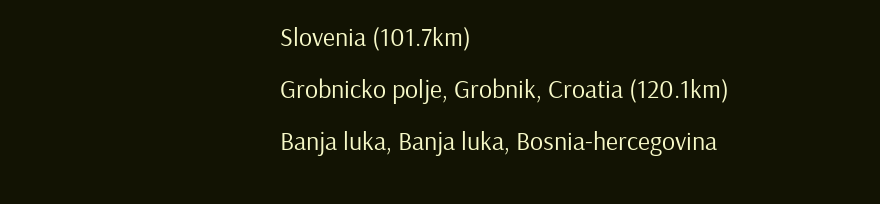Slovenia (101.7km)
Grobnicko polje, Grobnik, Croatia (120.1km)
Banja luka, Banja luka, Bosnia-hercegovina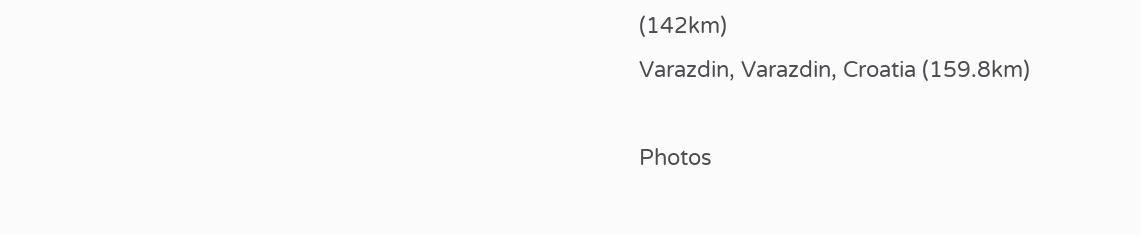(142km)
Varazdin, Varazdin, Croatia (159.8km)

Photos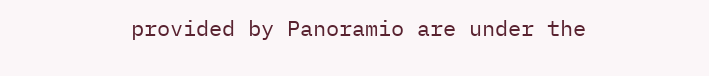provided by Panoramio are under the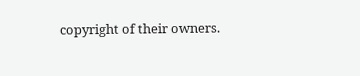copyright of their owners.